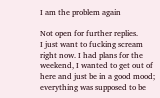I am the problem again

Not open for further replies.
I just want to fucking scream right now. I had plans for the weekend, I wanted to get out of here and just be in a good mood; everything was supposed to be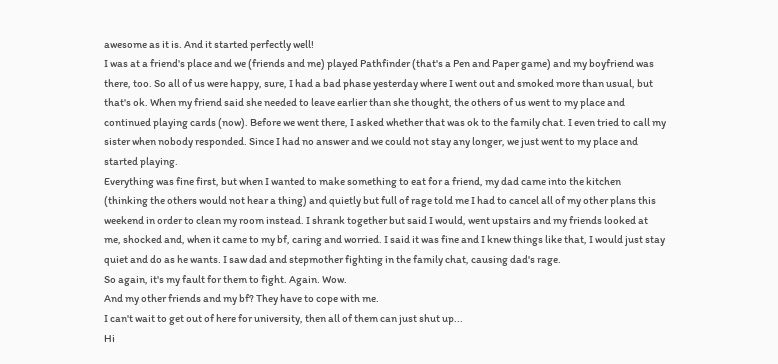awesome as it is. And it started perfectly well!
I was at a friend's place and we (friends and me) played Pathfinder (that's a Pen and Paper game) and my boyfriend was there, too. So all of us were happy, sure, I had a bad phase yesterday where I went out and smoked more than usual, but that's ok. When my friend said she needed to leave earlier than she thought, the others of us went to my place and continued playing cards (now). Before we went there, I asked whether that was ok to the family chat. I even tried to call my sister when nobody responded. Since I had no answer and we could not stay any longer, we just went to my place and started playing.
Everything was fine first, but when I wanted to make something to eat for a friend, my dad came into the kitchen (thinking the others would not hear a thing) and quietly but full of rage told me I had to cancel all of my other plans this weekend in order to clean my room instead. I shrank together but said I would, went upstairs and my friends looked at me, shocked and, when it came to my bf, caring and worried. I said it was fine and I knew things like that, I would just stay quiet and do as he wants. I saw dad and stepmother fighting in the family chat, causing dad's rage.
So again, it's my fault for them to fight. Again. Wow.
And my other friends and my bf? They have to cope with me.
I can't wait to get out of here for university, then all of them can just shut up...
Hi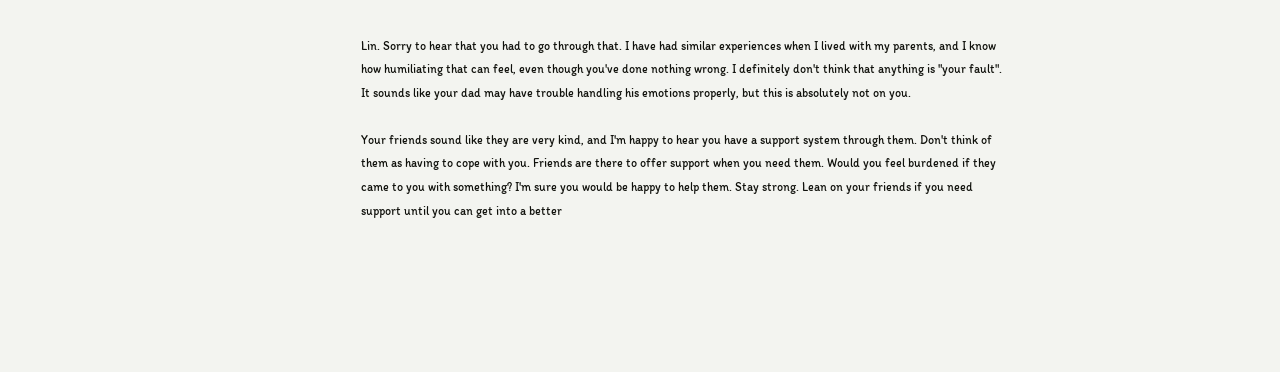Lin. Sorry to hear that you had to go through that. I have had similar experiences when I lived with my parents, and I know how humiliating that can feel, even though you've done nothing wrong. I definitely don't think that anything is "your fault". It sounds like your dad may have trouble handling his emotions properly, but this is absolutely not on you.

Your friends sound like they are very kind, and I'm happy to hear you have a support system through them. Don't think of them as having to cope with you. Friends are there to offer support when you need them. Would you feel burdened if they came to you with something? I'm sure you would be happy to help them. Stay strong. Lean on your friends if you need support until you can get into a better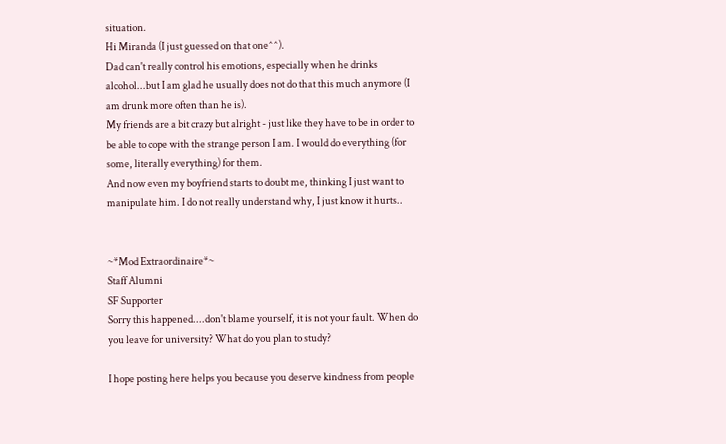situation.
Hi Miranda (I just guessed on that one^^).
Dad can't really control his emotions, especially when he drinks alcohol...but I am glad he usually does not do that this much anymore (I am drunk more often than he is).
My friends are a bit crazy but alright - just like they have to be in order to be able to cope with the strange person I am. I would do everything (for some, literally everything) for them.
And now even my boyfriend starts to doubt me, thinking I just want to manipulate him. I do not really understand why, I just know it hurts..


~*Mod Extraordinaire*~
Staff Alumni
SF Supporter
Sorry this happened....don't blame yourself, it is not your fault. When do you leave for university? What do you plan to study?

I hope posting here helps you because you deserve kindness from people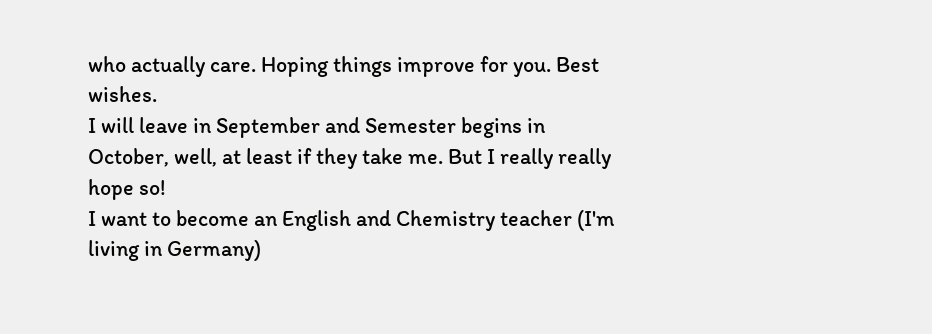who actually care. Hoping things improve for you. Best wishes.
I will leave in September and Semester begins in October, well, at least if they take me. But I really really hope so!
I want to become an English and Chemistry teacher (I'm living in Germany)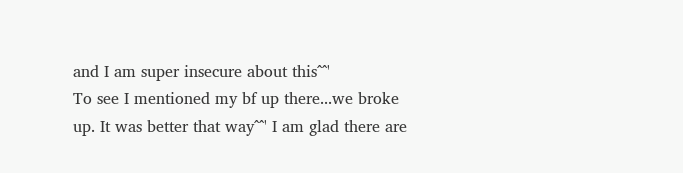and I am super insecure about this^^'
To see I mentioned my bf up there...we broke up. It was better that way^^' I am glad there are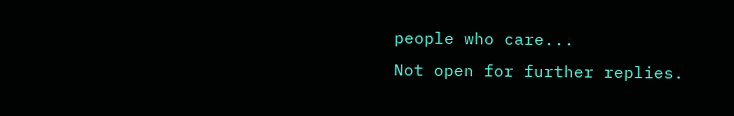people who care...
Not open for further replies.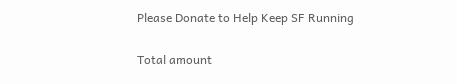Please Donate to Help Keep SF Running

Total amount